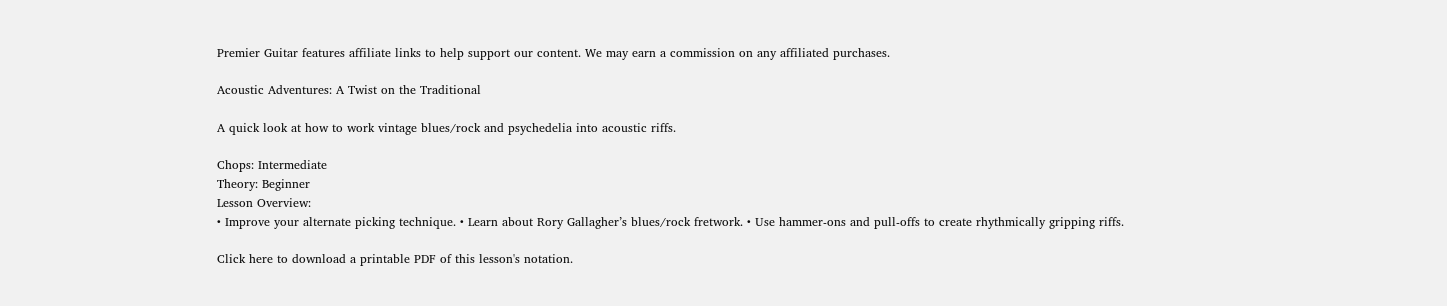Premier Guitar features affiliate links to help support our content. We may earn a commission on any affiliated purchases.

Acoustic Adventures: A Twist on the Traditional

A quick look at how to work vintage blues/rock and psychedelia into acoustic riffs.

Chops: Intermediate
Theory: Beginner
Lesson Overview:
• Improve your alternate picking technique. • Learn about Rory Gallagher’s blues/rock fretwork. • Use hammer-ons and pull-offs to create rhythmically gripping riffs.

Click here to download a printable PDF of this lesson's notation.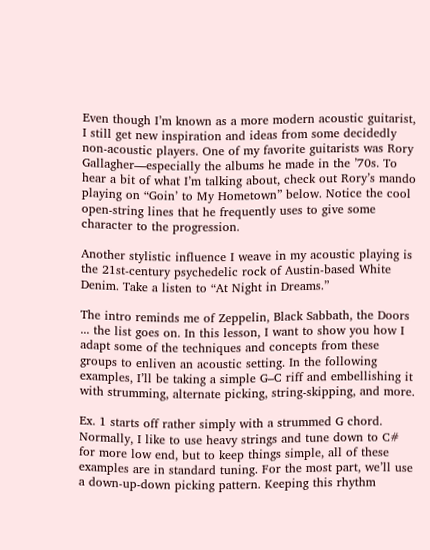Even though I’m known as a more modern acoustic guitarist, I still get new inspiration and ideas from some decidedly non-acoustic players. One of my favorite guitarists was Rory Gallagher—especially the albums he made in the ’70s. To hear a bit of what I’m talking about, check out Rory’s mando playing on “Goin’ to My Hometown” below. Notice the cool open-string lines that he frequently uses to give some character to the progression.

Another stylistic influence I weave in my acoustic playing is the 21st-century psychedelic rock of Austin-based White Denim. Take a listen to “At Night in Dreams.”

The intro reminds me of Zeppelin, Black Sabbath, the Doors ... the list goes on. In this lesson, I want to show you how I adapt some of the techniques and concepts from these groups to enliven an acoustic setting. In the following examples, I’ll be taking a simple G–C riff and embellishing it with strumming, alternate picking, string-skipping, and more.

Ex. 1 starts off rather simply with a strummed G chord. Normally, I like to use heavy strings and tune down to C# for more low end, but to keep things simple, all of these examples are in standard tuning. For the most part, we’ll use a down-up-down picking pattern. Keeping this rhythm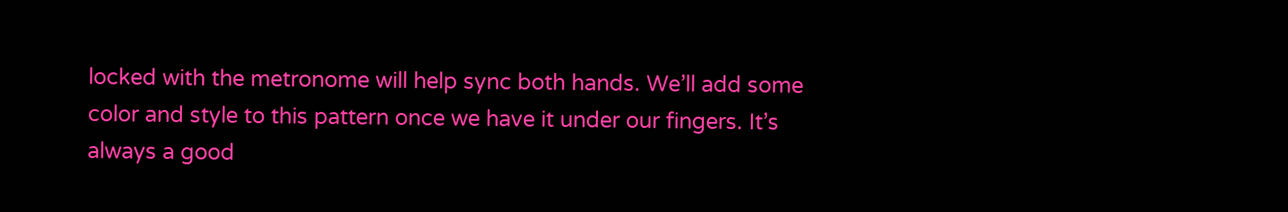locked with the metronome will help sync both hands. We’ll add some color and style to this pattern once we have it under our fingers. It’s always a good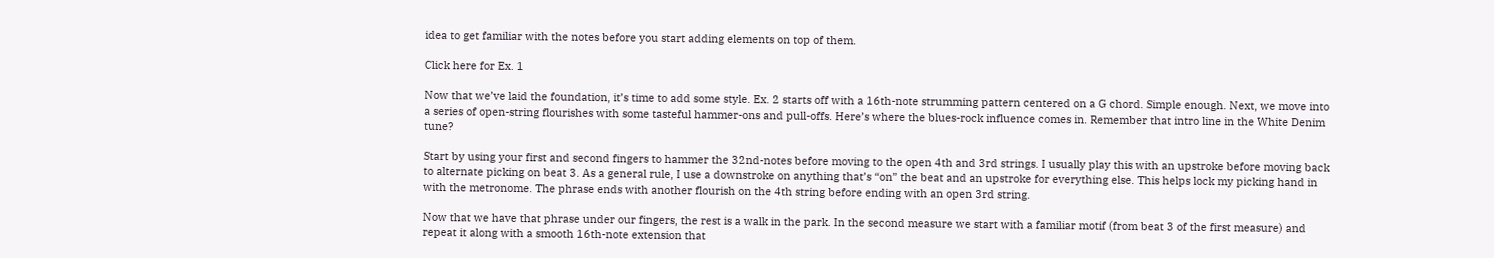idea to get familiar with the notes before you start adding elements on top of them.

Click here for Ex. 1

Now that we’ve laid the foundation, it’s time to add some style. Ex. 2 starts off with a 16th-note strumming pattern centered on a G chord. Simple enough. Next, we move into a series of open-string flourishes with some tasteful hammer-ons and pull-offs. Here’s where the blues-rock influence comes in. Remember that intro line in the White Denim tune?

Start by using your first and second fingers to hammer the 32nd-notes before moving to the open 4th and 3rd strings. I usually play this with an upstroke before moving back to alternate picking on beat 3. As a general rule, I use a downstroke on anything that’s “on” the beat and an upstroke for everything else. This helps lock my picking hand in with the metronome. The phrase ends with another flourish on the 4th string before ending with an open 3rd string.

Now that we have that phrase under our fingers, the rest is a walk in the park. In the second measure we start with a familiar motif (from beat 3 of the first measure) and repeat it along with a smooth 16th-note extension that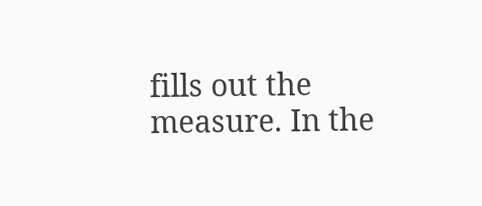fills out the measure. In the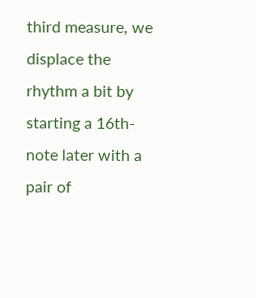third measure, we displace the rhythm a bit by starting a 16th-note later with a pair of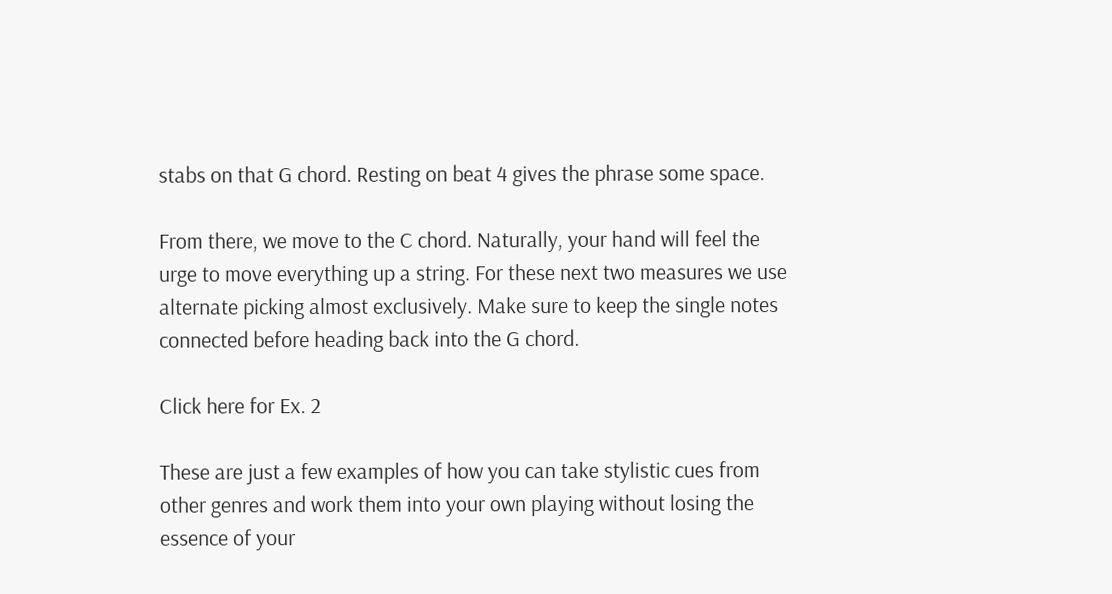stabs on that G chord. Resting on beat 4 gives the phrase some space.

From there, we move to the C chord. Naturally, your hand will feel the urge to move everything up a string. For these next two measures we use alternate picking almost exclusively. Make sure to keep the single notes connected before heading back into the G chord.

Click here for Ex. 2

These are just a few examples of how you can take stylistic cues from other genres and work them into your own playing without losing the essence of your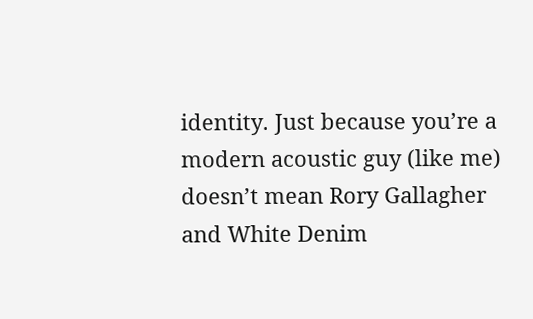identity. Just because you’re a modern acoustic guy (like me) doesn’t mean Rory Gallagher and White Denim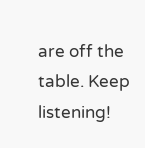are off the table. Keep listening!